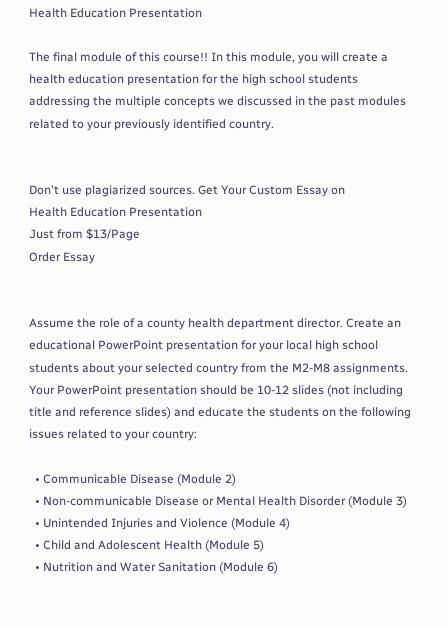Health Education Presentation

The final module of this course!! In this module, you will create a health education presentation for the high school students addressing the multiple concepts we discussed in the past modules related to your previously identified country.


Don't use plagiarized sources. Get Your Custom Essay on
Health Education Presentation
Just from $13/Page
Order Essay


Assume the role of a county health department director. Create an educational PowerPoint presentation for your local high school students about your selected country from the M2-M8 assignments. Your PowerPoint presentation should be 10-12 slides (not including title and reference slides) and educate the students on the following issues related to your country:

  • Communicable Disease (Module 2)
  • Non-communicable Disease or Mental Health Disorder (Module 3)
  • Unintended Injuries and Violence (Module 4)
  • Child and Adolescent Health (Module 5)
  • Nutrition and Water Sanitation (Module 6)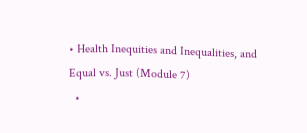• Health Inequities and Inequalities, and Equal vs. Just (Module 7)
  •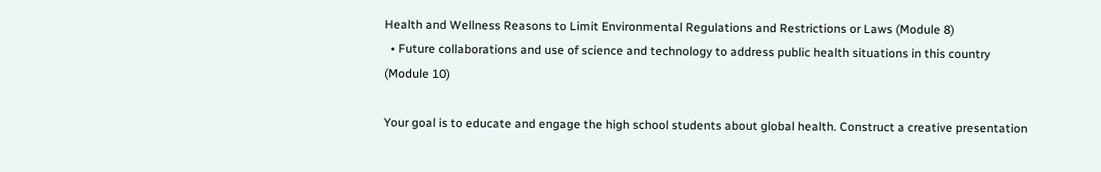Health and Wellness Reasons to Limit Environmental Regulations and Restrictions or Laws (Module 8)
  • Future collaborations and use of science and technology to address public health situations in this country (Module 10)

Your goal is to educate and engage the high school students about global health. Construct a creative presentation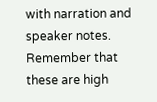with narration and speaker notes. Remember that these are high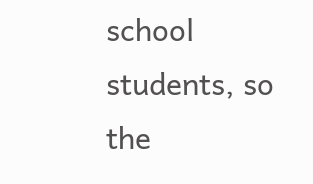school students, so the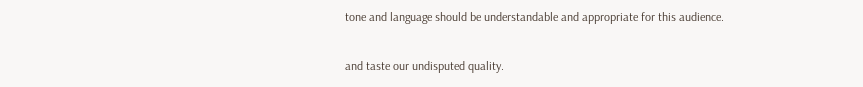tone and language should be understandable and appropriate for this audience.


and taste our undisputed quality.